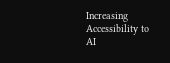Increasing Accessibility to AI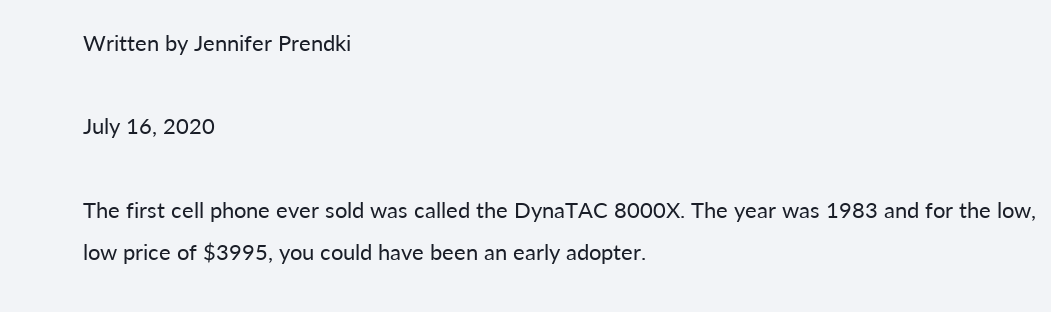Written by Jennifer Prendki

July 16, 2020

The first cell phone ever sold was called the DynaTAC 8000X. The year was 1983 and for the low, low price of $3995, you could have been an early adopter.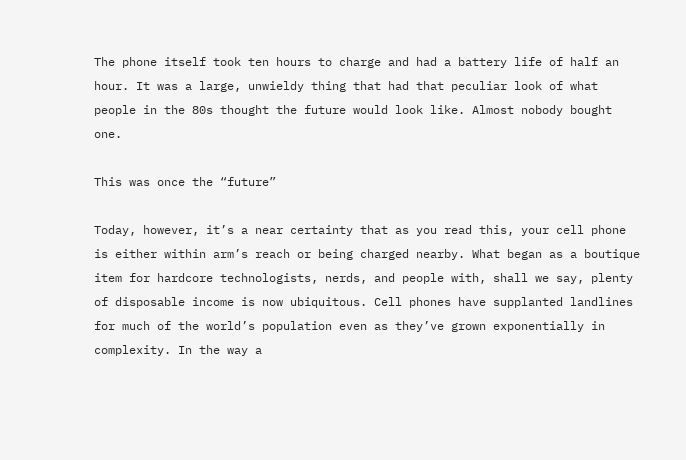The phone itself took ten hours to charge and had a battery life of half an hour. It was a large, unwieldy thing that had that peculiar look of what people in the 80s thought the future would look like. Almost nobody bought one.

This was once the “future”

Today, however, it’s a near certainty that as you read this, your cell phone is either within arm’s reach or being charged nearby. What began as a boutique item for hardcore technologists, nerds, and people with, shall we say, plenty of disposable income is now ubiquitous. Cell phones have supplanted landlines for much of the world’s population even as they’ve grown exponentially in complexity. In the way a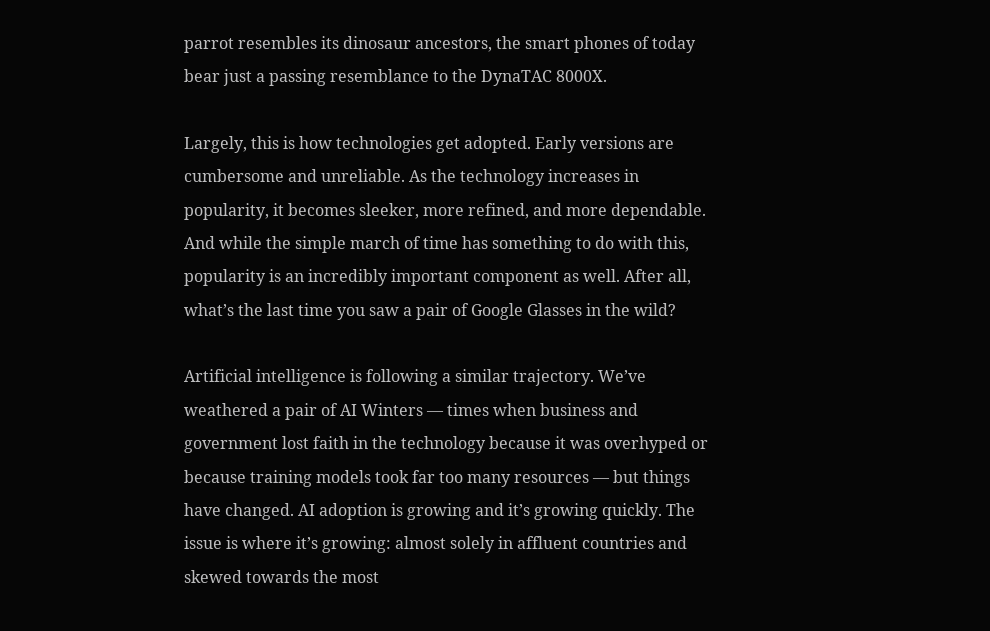parrot resembles its dinosaur ancestors, the smart phones of today bear just a passing resemblance to the DynaTAC 8000X.

Largely, this is how technologies get adopted. Early versions are cumbersome and unreliable. As the technology increases in popularity, it becomes sleeker, more refined, and more dependable. And while the simple march of time has something to do with this, popularity is an incredibly important component as well. After all, what’s the last time you saw a pair of Google Glasses in the wild?

Artificial intelligence is following a similar trajectory. We’ve weathered a pair of AI Winters — times when business and government lost faith in the technology because it was overhyped or because training models took far too many resources — but things have changed. AI adoption is growing and it’s growing quickly. The issue is where it’s growing: almost solely in affluent countries and skewed towards the most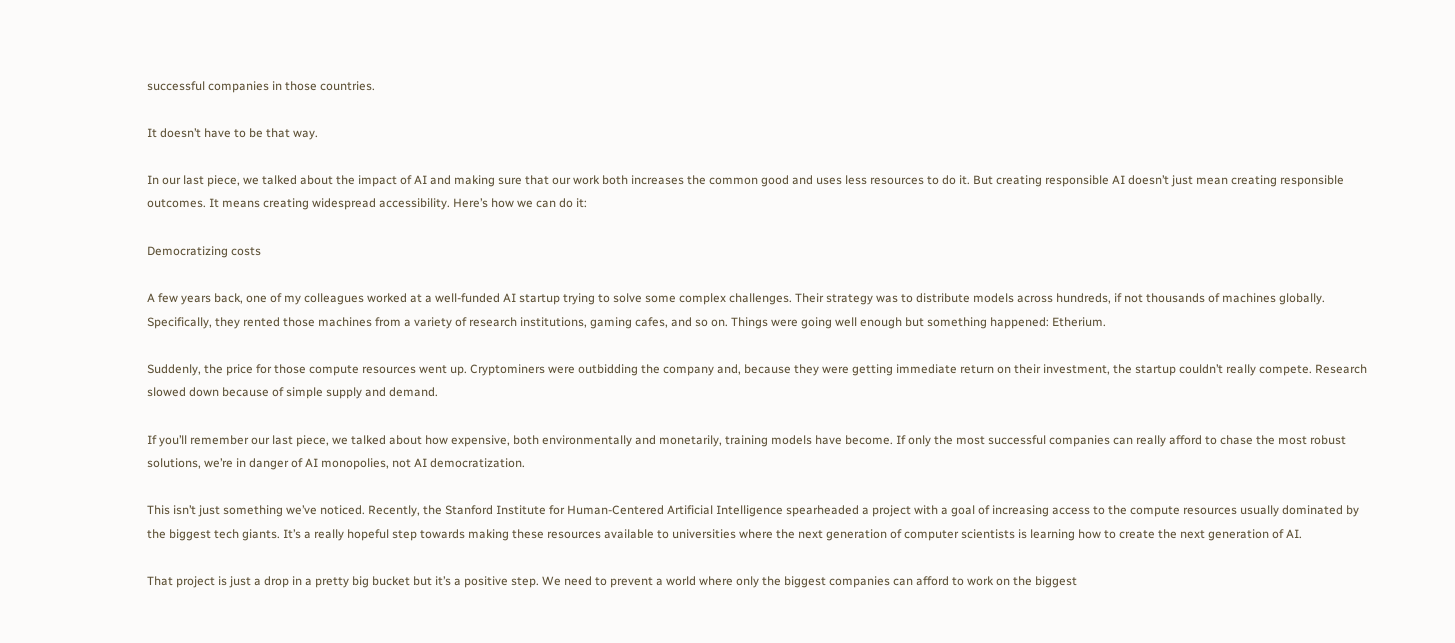successful companies in those countries.

It doesn’t have to be that way.

In our last piece, we talked about the impact of AI and making sure that our work both increases the common good and uses less resources to do it. But creating responsible AI doesn’t just mean creating responsible outcomes. It means creating widespread accessibility. Here’s how we can do it:

Democratizing costs

A few years back, one of my colleagues worked at a well-funded AI startup trying to solve some complex challenges. Their strategy was to distribute models across hundreds, if not thousands of machines globally. Specifically, they rented those machines from a variety of research institutions, gaming cafes, and so on. Things were going well enough but something happened: Etherium.

Suddenly, the price for those compute resources went up. Cryptominers were outbidding the company and, because they were getting immediate return on their investment, the startup couldn’t really compete. Research slowed down because of simple supply and demand.

If you’ll remember our last piece, we talked about how expensive, both environmentally and monetarily, training models have become. If only the most successful companies can really afford to chase the most robust solutions, we’re in danger of AI monopolies, not AI democratization.

This isn’t just something we’ve noticed. Recently, the Stanford Institute for Human-Centered Artificial Intelligence spearheaded a project with a goal of increasing access to the compute resources usually dominated by the biggest tech giants. It’s a really hopeful step towards making these resources available to universities where the next generation of computer scientists is learning how to create the next generation of AI.

That project is just a drop in a pretty big bucket but it’s a positive step. We need to prevent a world where only the biggest companies can afford to work on the biggest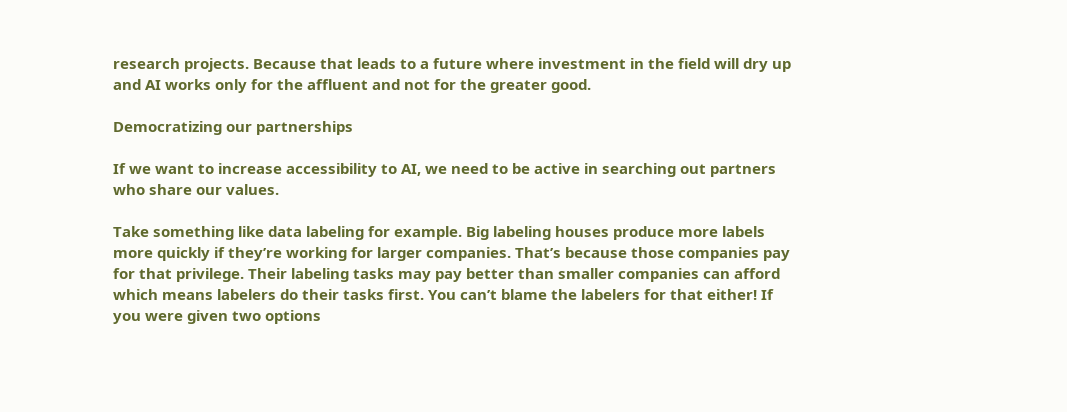research projects. Because that leads to a future where investment in the field will dry up and AI works only for the affluent and not for the greater good.

Democratizing our partnerships

If we want to increase accessibility to AI, we need to be active in searching out partners who share our values.

Take something like data labeling for example. Big labeling houses produce more labels more quickly if they’re working for larger companies. That’s because those companies pay for that privilege. Their labeling tasks may pay better than smaller companies can afford which means labelers do their tasks first. You can’t blame the labelers for that either! If you were given two options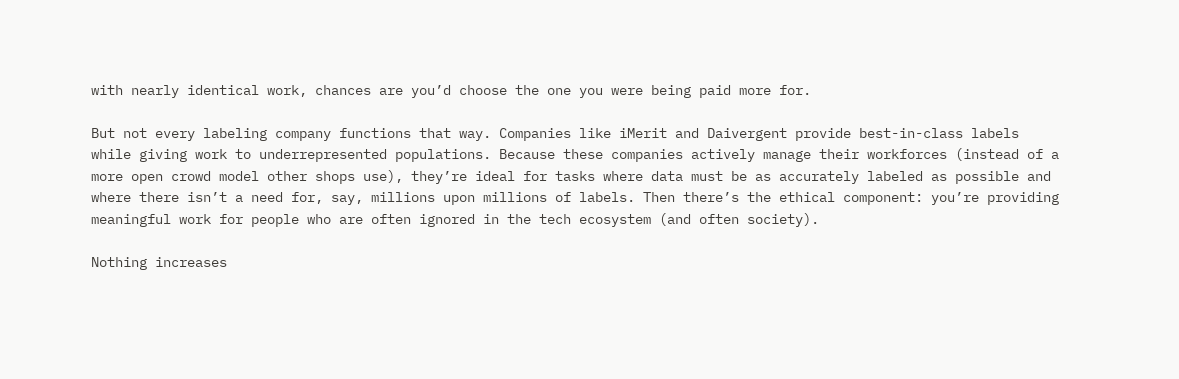with nearly identical work, chances are you’d choose the one you were being paid more for.

But not every labeling company functions that way. Companies like iMerit and Daivergent provide best-in-class labels while giving work to underrepresented populations. Because these companies actively manage their workforces (instead of a more open crowd model other shops use), they’re ideal for tasks where data must be as accurately labeled as possible and where there isn’t a need for, say, millions upon millions of labels. Then there’s the ethical component: you’re providing meaningful work for people who are often ignored in the tech ecosystem (and often society).

Nothing increases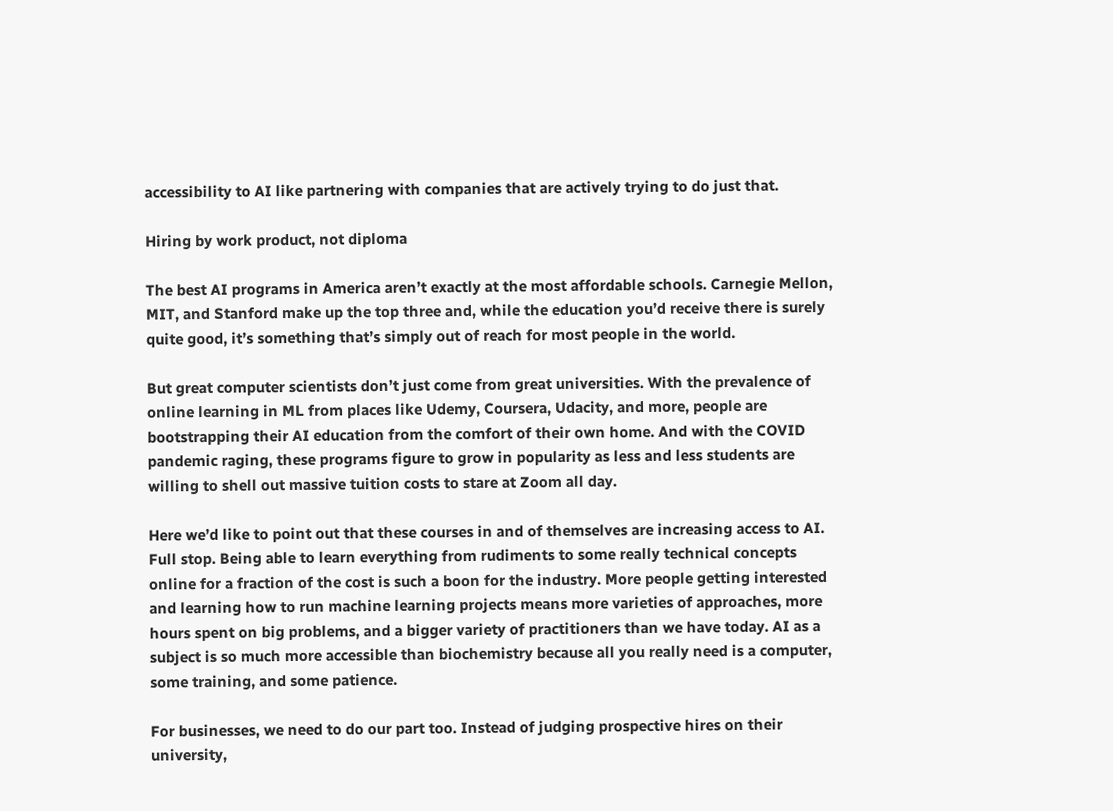accessibility to AI like partnering with companies that are actively trying to do just that.

Hiring by work product, not diploma

The best AI programs in America aren’t exactly at the most affordable schools. Carnegie Mellon, MIT, and Stanford make up the top three and, while the education you’d receive there is surely quite good, it’s something that’s simply out of reach for most people in the world.

But great computer scientists don’t just come from great universities. With the prevalence of online learning in ML from places like Udemy, Coursera, Udacity, and more, people are bootstrapping their AI education from the comfort of their own home. And with the COVID pandemic raging, these programs figure to grow in popularity as less and less students are willing to shell out massive tuition costs to stare at Zoom all day.

Here we’d like to point out that these courses in and of themselves are increasing access to AI. Full stop. Being able to learn everything from rudiments to some really technical concepts online for a fraction of the cost is such a boon for the industry. More people getting interested and learning how to run machine learning projects means more varieties of approaches, more hours spent on big problems, and a bigger variety of practitioners than we have today. AI as a subject is so much more accessible than biochemistry because all you really need is a computer, some training, and some patience.

For businesses, we need to do our part too. Instead of judging prospective hires on their university,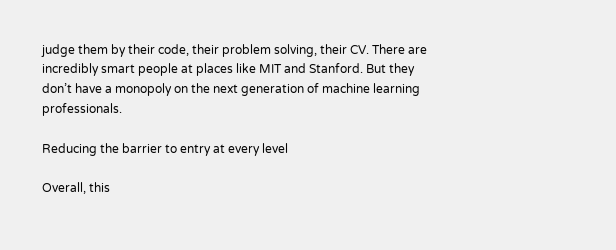judge them by their code, their problem solving, their CV. There are incredibly smart people at places like MIT and Stanford. But they don’t have a monopoly on the next generation of machine learning professionals.

Reducing the barrier to entry at every level

Overall, this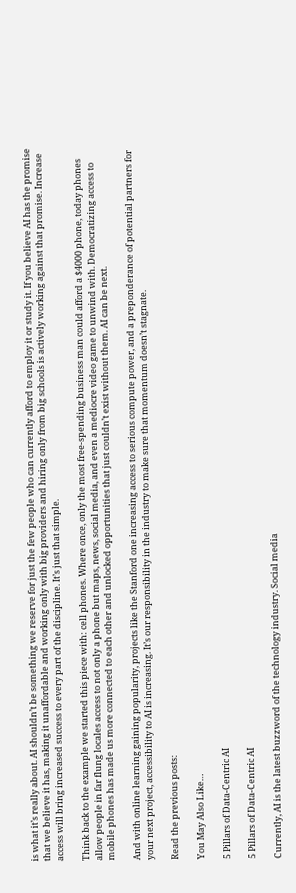is what it’s really about. AI shouldn’t be something we reserve for just the few people who can currently afford to employ it or study it. If you believe AI has the promise that we believe it has, making it unaffordable and working only with big providers and hiring only from big schools is actively working against that promise. Increase access will bring increased success to every part of the discipline. It’s just that simple.

Think back to the example we started this piece with: cell phones. Where once, only the most free-spending business man could afford a $4000 phone, today phones allow people in far flung locales access to not only a phone but maps, news, social media, and even a mediocre video game to unwind with. Democratizing access to mobile phones has made us more connected to each other and unlocked opportunities that just couldn’t exist without them. AI can be next.

And with online learning gaining popularity, projects like the Stanford one increasing access to serious compute power, and a preponderance of potential partners for your next project, accessibility to AI is increasing. It’s our responsibility in the industry to make sure that momentum doesn’t stagnate.

Read the previous posts:

You May Also Like…

5 Pillars of Data-Centric AI

5 Pillars of Data-Centric AI

Currently, AI is the latest buzzword of the technology industry. Social media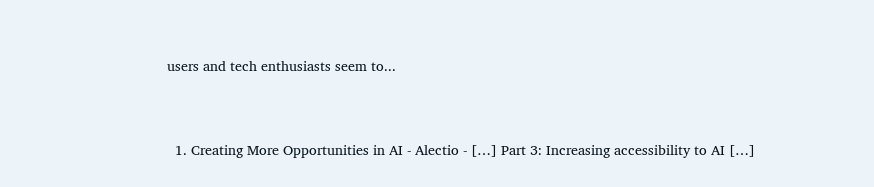users and tech enthusiasts seem to...



  1. Creating More Opportunities in AI - Alectio - […] Part 3: Increasing accessibility to AI […]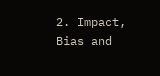2. Impact, Bias and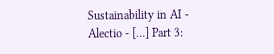Sustainability in AI - Alectio - […] Part 3: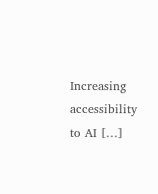Increasing accessibility to AI […]